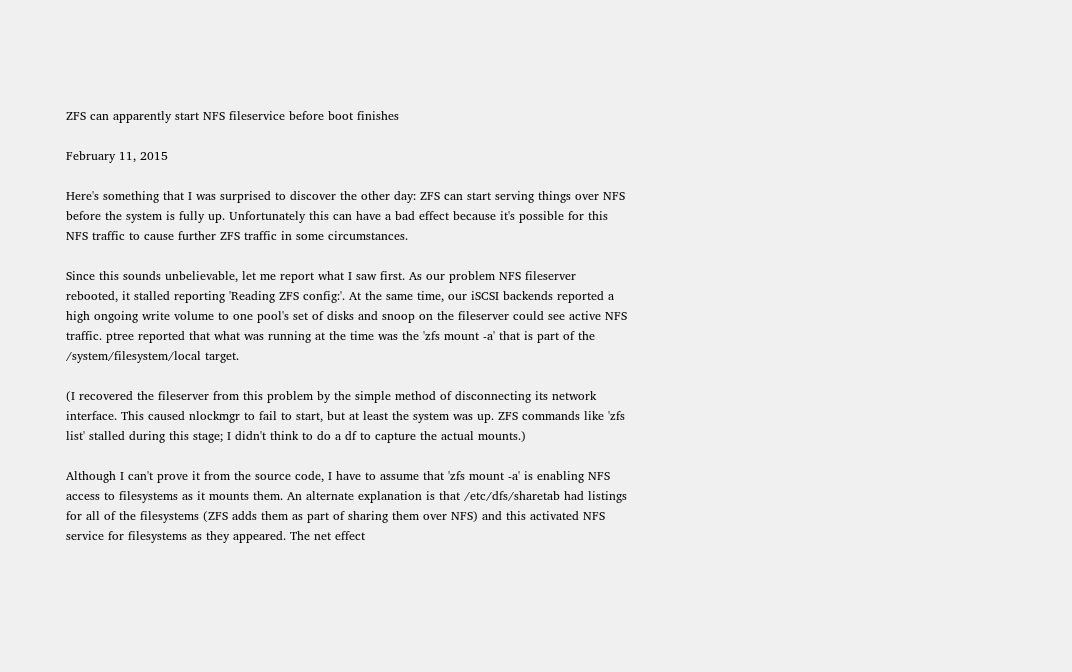ZFS can apparently start NFS fileservice before boot finishes

February 11, 2015

Here's something that I was surprised to discover the other day: ZFS can start serving things over NFS before the system is fully up. Unfortunately this can have a bad effect because it's possible for this NFS traffic to cause further ZFS traffic in some circumstances.

Since this sounds unbelievable, let me report what I saw first. As our problem NFS fileserver rebooted, it stalled reporting 'Reading ZFS config:'. At the same time, our iSCSI backends reported a high ongoing write volume to one pool's set of disks and snoop on the fileserver could see active NFS traffic. ptree reported that what was running at the time was the 'zfs mount -a' that is part of the /system/filesystem/local target.

(I recovered the fileserver from this problem by the simple method of disconnecting its network interface. This caused nlockmgr to fail to start, but at least the system was up. ZFS commands like 'zfs list' stalled during this stage; I didn't think to do a df to capture the actual mounts.)

Although I can't prove it from the source code, I have to assume that 'zfs mount -a' is enabling NFS access to filesystems as it mounts them. An alternate explanation is that /etc/dfs/sharetab had listings for all of the filesystems (ZFS adds them as part of sharing them over NFS) and this activated NFS service for filesystems as they appeared. The net effect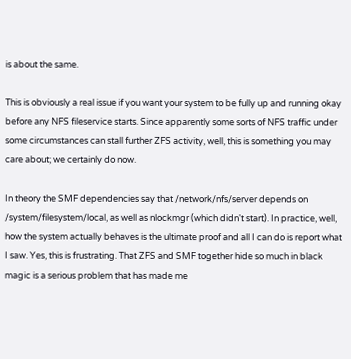is about the same.

This is obviously a real issue if you want your system to be fully up and running okay before any NFS fileservice starts. Since apparently some sorts of NFS traffic under some circumstances can stall further ZFS activity, well, this is something you may care about; we certainly do now.

In theory the SMF dependencies say that /network/nfs/server depends on /system/filesystem/local, as well as nlockmgr (which didn't start). In practice, well, how the system actually behaves is the ultimate proof and all I can do is report what I saw. Yes, this is frustrating. That ZFS and SMF together hide so much in black magic is a serious problem that has made me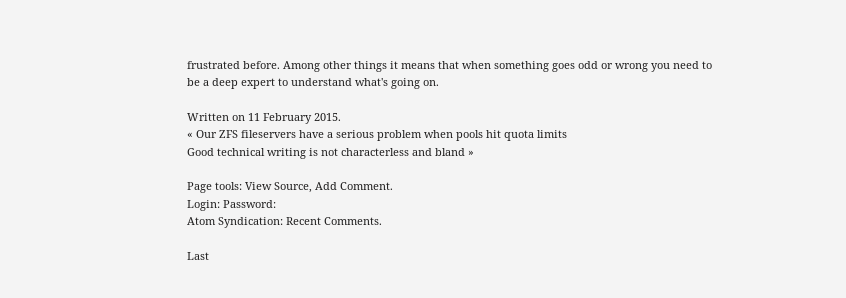frustrated before. Among other things it means that when something goes odd or wrong you need to be a deep expert to understand what's going on.

Written on 11 February 2015.
« Our ZFS fileservers have a serious problem when pools hit quota limits
Good technical writing is not characterless and bland »

Page tools: View Source, Add Comment.
Login: Password:
Atom Syndication: Recent Comments.

Last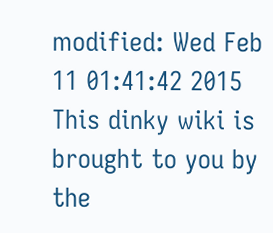modified: Wed Feb 11 01:41:42 2015
This dinky wiki is brought to you by the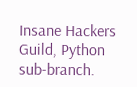Insane Hackers Guild, Python sub-branch.